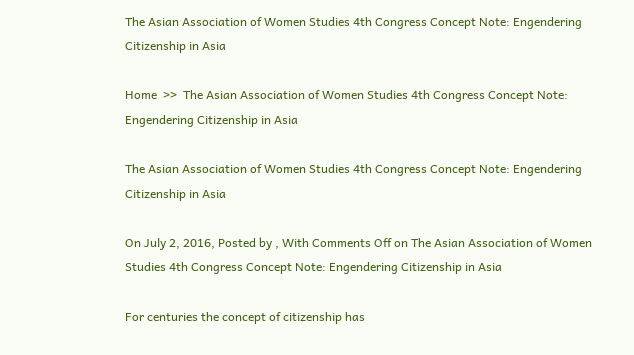The Asian Association of Women Studies 4th Congress Concept Note: Engendering Citizenship in Asia

Home  >>  The Asian Association of Women Studies 4th Congress Concept Note: Engendering Citizenship in Asia

The Asian Association of Women Studies 4th Congress Concept Note: Engendering Citizenship in Asia

On July 2, 2016, Posted by , With Comments Off on The Asian Association of Women Studies 4th Congress Concept Note: Engendering Citizenship in Asia

For centuries the concept of citizenship has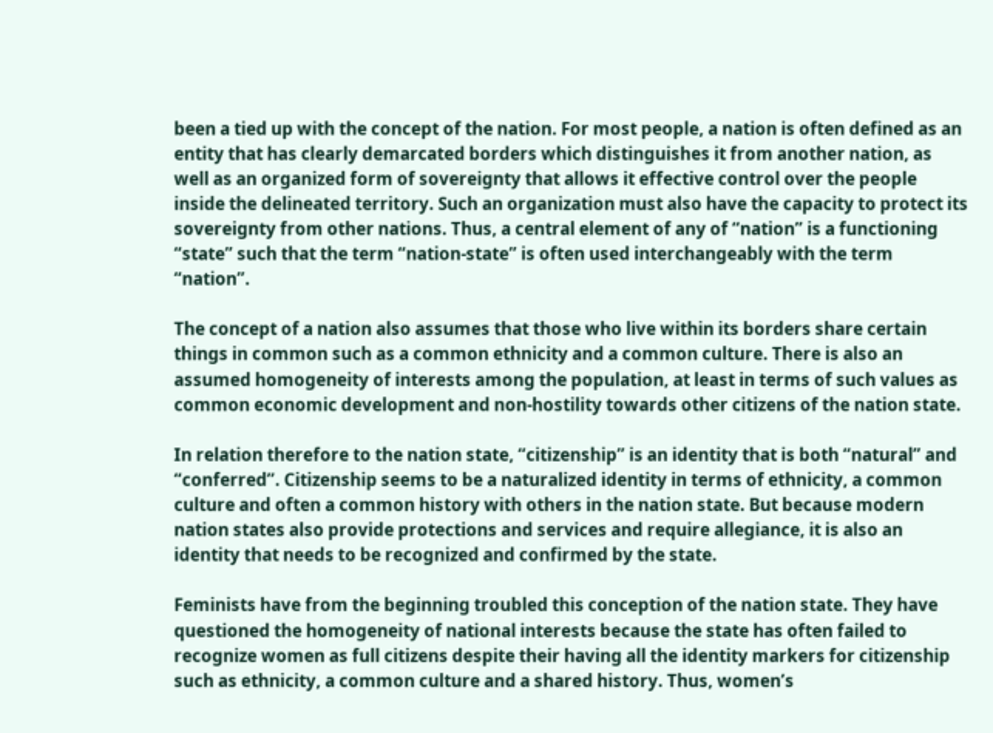been a tied up with the concept of the nation. For most people, a nation is often defined as an entity that has clearly demarcated borders which distinguishes it from another nation, as well as an organized form of sovereignty that allows it effective control over the people inside the delineated territory. Such an organization must also have the capacity to protect its sovereignty from other nations. Thus, a central element of any of “nation” is a functioning “state” such that the term “nation-state” is often used interchangeably with the term “nation”.

The concept of a nation also assumes that those who live within its borders share certain things in common such as a common ethnicity and a common culture. There is also an assumed homogeneity of interests among the population, at least in terms of such values as common economic development and non-hostility towards other citizens of the nation state.

In relation therefore to the nation state, “citizenship” is an identity that is both “natural” and “conferred”. Citizenship seems to be a naturalized identity in terms of ethnicity, a common culture and often a common history with others in the nation state. But because modern nation states also provide protections and services and require allegiance, it is also an identity that needs to be recognized and confirmed by the state.

Feminists have from the beginning troubled this conception of the nation state. They have questioned the homogeneity of national interests because the state has often failed to recognize women as full citizens despite their having all the identity markers for citizenship such as ethnicity, a common culture and a shared history. Thus, women’s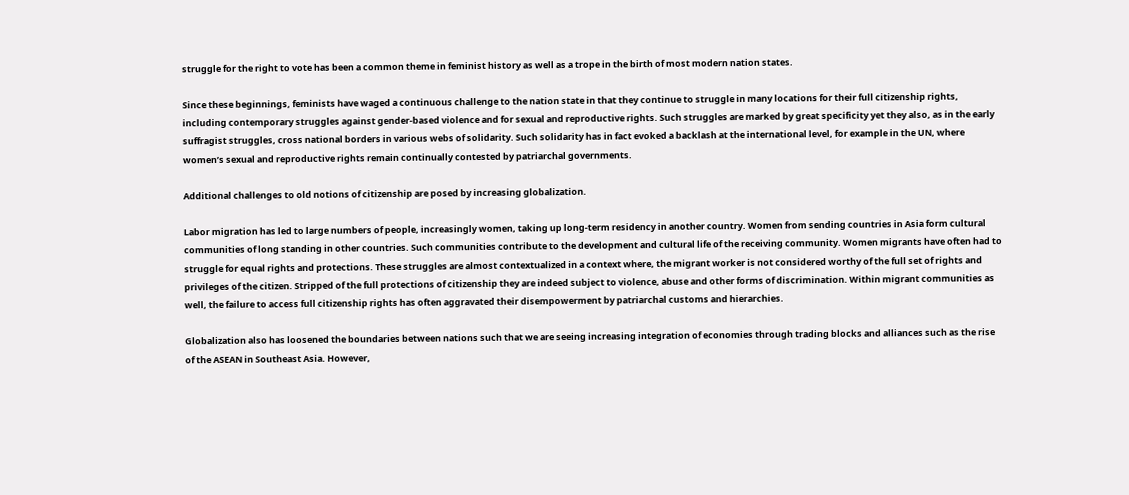struggle for the right to vote has been a common theme in feminist history as well as a trope in the birth of most modern nation states.

Since these beginnings, feminists have waged a continuous challenge to the nation state in that they continue to struggle in many locations for their full citizenship rights, including contemporary struggles against gender-based violence and for sexual and reproductive rights. Such struggles are marked by great specificity yet they also, as in the early suffragist struggles, cross national borders in various webs of solidarity. Such solidarity has in fact evoked a backlash at the international level, for example in the UN, where women’s sexual and reproductive rights remain continually contested by patriarchal governments.

Additional challenges to old notions of citizenship are posed by increasing globalization.

Labor migration has led to large numbers of people, increasingly women, taking up long-term residency in another country. Women from sending countries in Asia form cultural communities of long standing in other countries. Such communities contribute to the development and cultural life of the receiving community. Women migrants have often had to struggle for equal rights and protections. These struggles are almost contextualized in a context where, the migrant worker is not considered worthy of the full set of rights and privileges of the citizen. Stripped of the full protections of citizenship they are indeed subject to violence, abuse and other forms of discrimination. Within migrant communities as well, the failure to access full citizenship rights has often aggravated their disempowerment by patriarchal customs and hierarchies.

Globalization also has loosened the boundaries between nations such that we are seeing increasing integration of economies through trading blocks and alliances such as the rise of the ASEAN in Southeast Asia. However,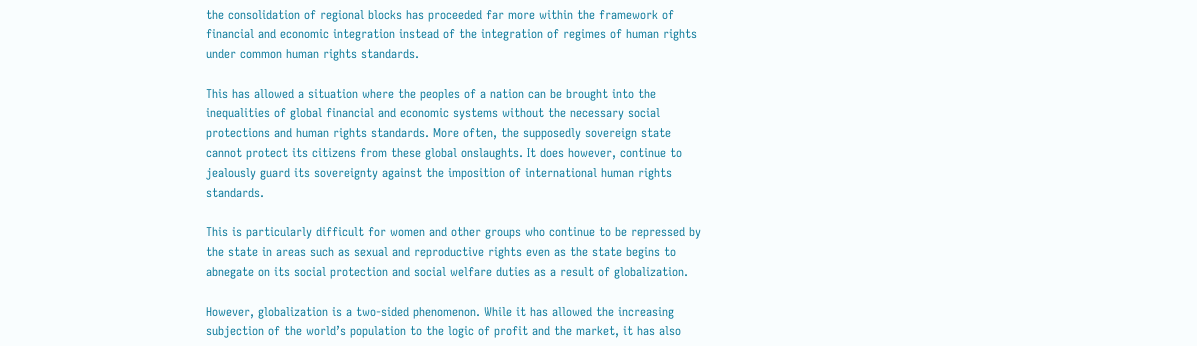the consolidation of regional blocks has proceeded far more within the framework of financial and economic integration instead of the integration of regimes of human rights under common human rights standards.

This has allowed a situation where the peoples of a nation can be brought into the inequalities of global financial and economic systems without the necessary social protections and human rights standards. More often, the supposedly sovereign state cannot protect its citizens from these global onslaughts. It does however, continue to jealously guard its sovereignty against the imposition of international human rights standards.

This is particularly difficult for women and other groups who continue to be repressed by the state in areas such as sexual and reproductive rights even as the state begins to abnegate on its social protection and social welfare duties as a result of globalization.

However, globalization is a two-sided phenomenon. While it has allowed the increasing subjection of the world’s population to the logic of profit and the market, it has also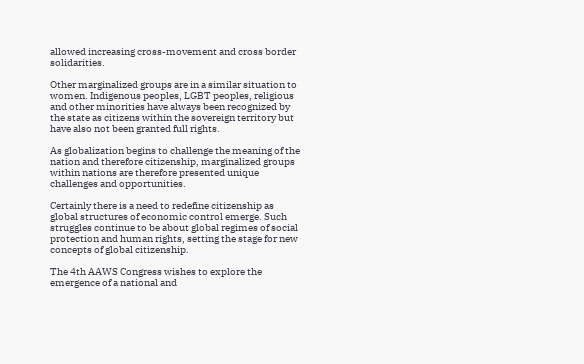allowed increasing cross-movement and cross border solidarities.

Other marginalized groups are in a similar situation to women. Indigenous peoples, LGBT peoples, religious and other minorities have always been recognized by the state as citizens within the sovereign territory but have also not been granted full rights.

As globalization begins to challenge the meaning of the nation and therefore citizenship, marginalized groups within nations are therefore presented unique challenges and opportunities.

Certainly there is a need to redefine citizenship as global structures of economic control emerge. Such struggles continue to be about global regimes of social protection and human rights, setting the stage for new concepts of global citizenship.

The 4th AAWS Congress wishes to explore the emergence of a national and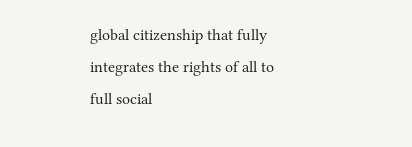global citizenship that fully integrates the rights of all to full social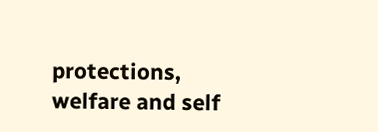protections, welfare and self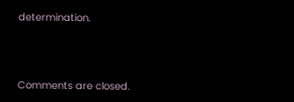determination.



Comments are closed.